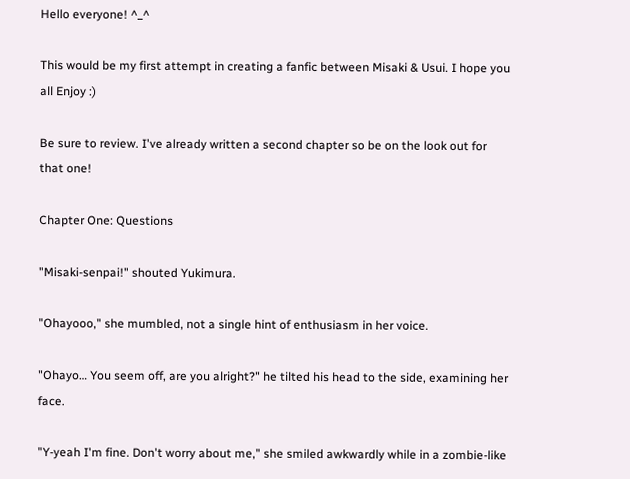Hello everyone! ^_^

This would be my first attempt in creating a fanfic between Misaki & Usui. I hope you all Enjoy :)

Be sure to review. I've already written a second chapter so be on the look out for that one!

Chapter One: Questions

"Misaki-senpai!" shouted Yukimura.

"Ohayooo," she mumbled, not a single hint of enthusiasm in her voice.

"Ohayo… You seem off, are you alright?" he tilted his head to the side, examining her face.

"Y-yeah I'm fine. Don't worry about me," she smiled awkwardly while in a zombie-like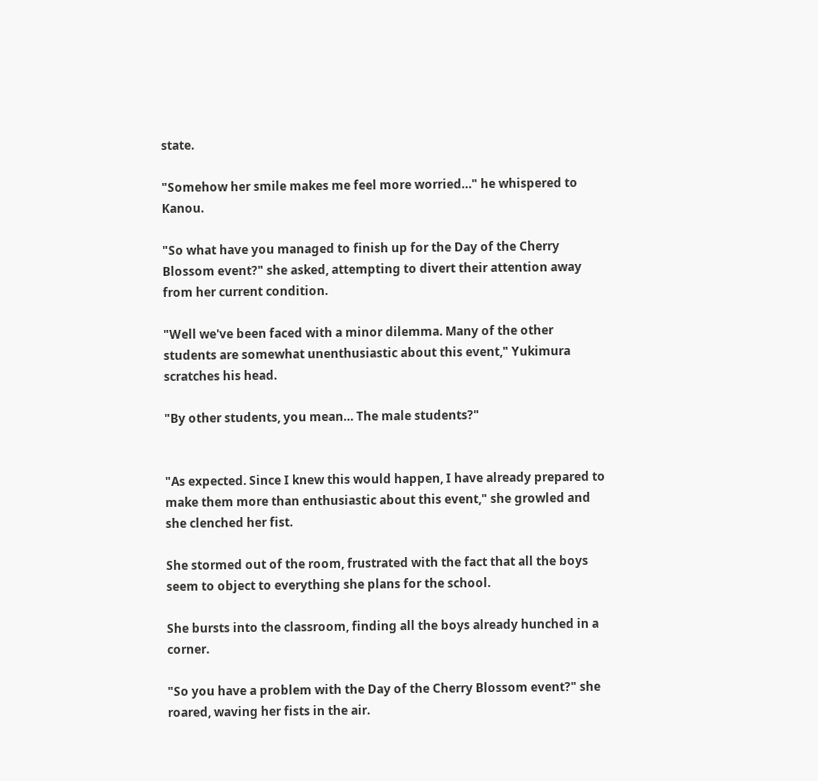state.

"Somehow her smile makes me feel more worried…" he whispered to Kanou.

"So what have you managed to finish up for the Day of the Cherry Blossom event?" she asked, attempting to divert their attention away from her current condition.

"Well we've been faced with a minor dilemma. Many of the other students are somewhat unenthusiastic about this event," Yukimura scratches his head.

"By other students, you mean… The male students?"


"As expected. Since I knew this would happen, I have already prepared to make them more than enthusiastic about this event," she growled and she clenched her fist.

She stormed out of the room, frustrated with the fact that all the boys seem to object to everything she plans for the school.

She bursts into the classroom, finding all the boys already hunched in a corner.

"So you have a problem with the Day of the Cherry Blossom event?" she roared, waving her fists in the air.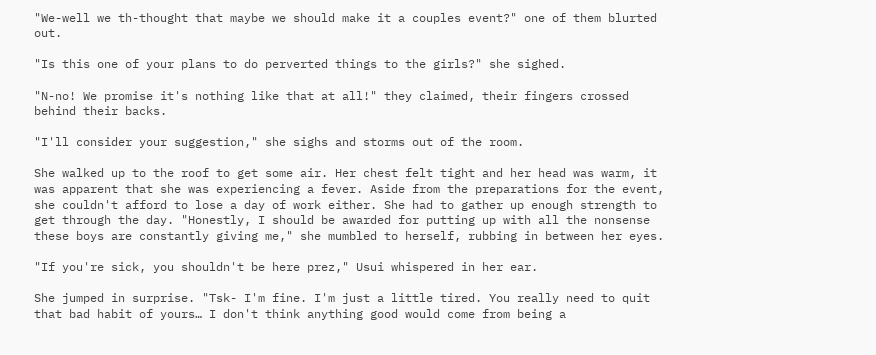"We-well we th-thought that maybe we should make it a couples event?" one of them blurted out.

"Is this one of your plans to do perverted things to the girls?" she sighed.

"N-no! We promise it's nothing like that at all!" they claimed, their fingers crossed behind their backs.

"I'll consider your suggestion," she sighs and storms out of the room.

She walked up to the roof to get some air. Her chest felt tight and her head was warm, it was apparent that she was experiencing a fever. Aside from the preparations for the event, she couldn't afford to lose a day of work either. She had to gather up enough strength to get through the day. "Honestly, I should be awarded for putting up with all the nonsense these boys are constantly giving me," she mumbled to herself, rubbing in between her eyes.

"If you're sick, you shouldn't be here prez," Usui whispered in her ear.

She jumped in surprise. "Tsk- I'm fine. I'm just a little tired. You really need to quit that bad habit of yours… I don't think anything good would come from being a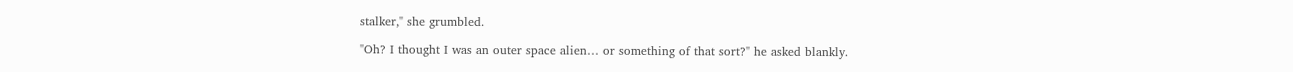stalker," she grumbled.

"Oh? I thought I was an outer space alien… or something of that sort?" he asked blankly.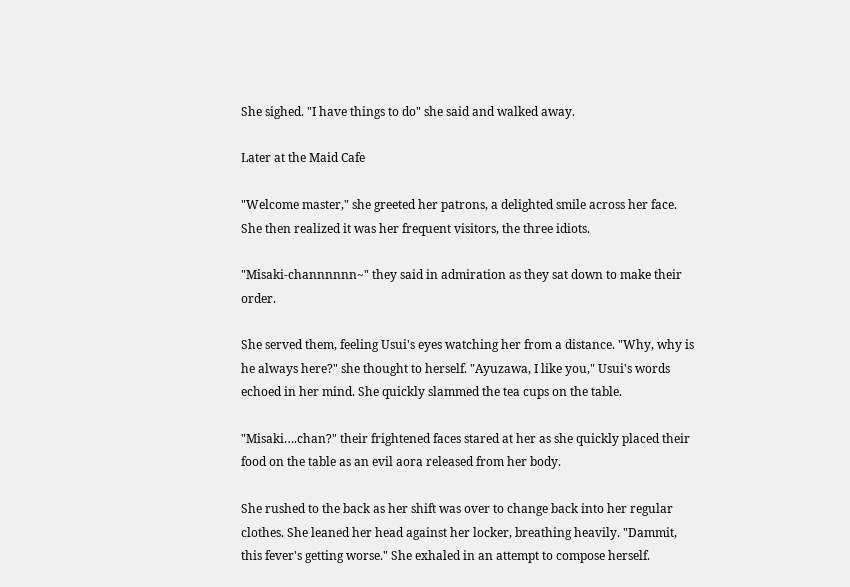She sighed. "I have things to do" she said and walked away.

Later at the Maid Cafe

"Welcome master," she greeted her patrons, a delighted smile across her face. She then realized it was her frequent visitors, the three idiots.

"Misaki-channnnnn~" they said in admiration as they sat down to make their order.

She served them, feeling Usui's eyes watching her from a distance. "Why, why is he always here?" she thought to herself. "Ayuzawa, I like you," Usui's words echoed in her mind. She quickly slammed the tea cups on the table.

"Misaki….chan?" their frightened faces stared at her as she quickly placed their food on the table as an evil aora released from her body.

She rushed to the back as her shift was over to change back into her regular clothes. She leaned her head against her locker, breathing heavily. "Dammit, this fever's getting worse." She exhaled in an attempt to compose herself.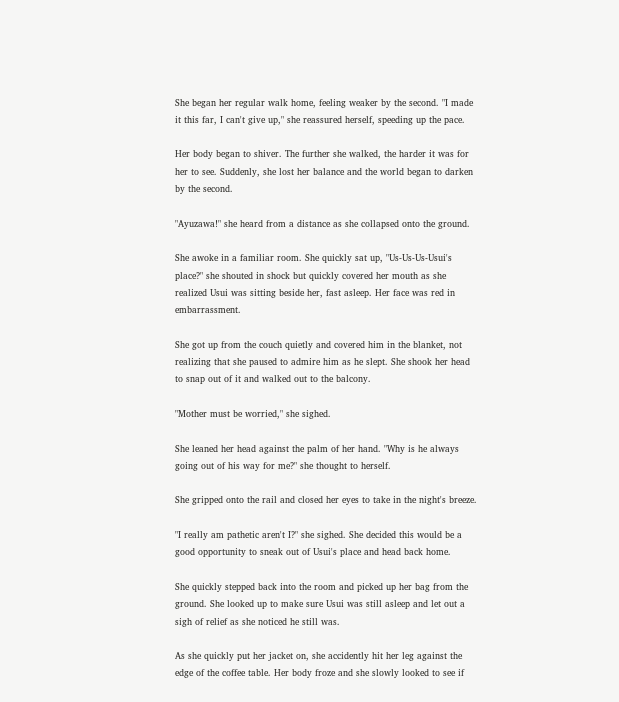She began her regular walk home, feeling weaker by the second. "I made it this far, I can't give up," she reassured herself, speeding up the pace.

Her body began to shiver. The further she walked, the harder it was for her to see. Suddenly, she lost her balance and the world began to darken by the second.

"Ayuzawa!" she heard from a distance as she collapsed onto the ground.

She awoke in a familiar room. She quickly sat up, "Us-Us-Us-Usui's place?" she shouted in shock but quickly covered her mouth as she realized Usui was sitting beside her, fast asleep. Her face was red in embarrassment.

She got up from the couch quietly and covered him in the blanket, not realizing that she paused to admire him as he slept. She shook her head to snap out of it and walked out to the balcony.

"Mother must be worried," she sighed.

She leaned her head against the palm of her hand. "Why is he always going out of his way for me?" she thought to herself.

She gripped onto the rail and closed her eyes to take in the night's breeze.

"I really am pathetic aren't I?" she sighed. She decided this would be a good opportunity to sneak out of Usui's place and head back home.

She quickly stepped back into the room and picked up her bag from the ground. She looked up to make sure Usui was still asleep and let out a sigh of relief as she noticed he still was.

As she quickly put her jacket on, she accidently hit her leg against the edge of the coffee table. Her body froze and she slowly looked to see if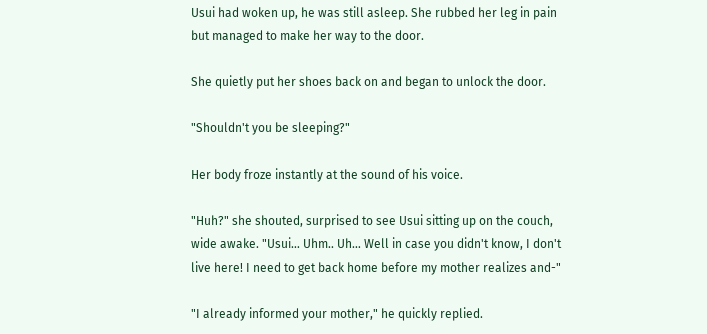Usui had woken up, he was still asleep. She rubbed her leg in pain but managed to make her way to the door.

She quietly put her shoes back on and began to unlock the door.

"Shouldn't you be sleeping?"

Her body froze instantly at the sound of his voice.

"Huh?" she shouted, surprised to see Usui sitting up on the couch, wide awake. "Usui… Uhm.. Uh… Well in case you didn't know, I don't live here! I need to get back home before my mother realizes and-"

"I already informed your mother," he quickly replied.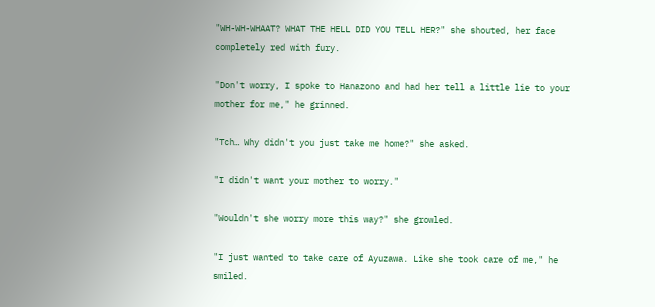"WH-WH-WHAAT? WHAT THE HELL DID YOU TELL HER?" she shouted, her face completely red with fury.

"Don't worry, I spoke to Hanazono and had her tell a little lie to your mother for me," he grinned.

"Tch… Why didn't you just take me home?" she asked.

"I didn't want your mother to worry."

"Wouldn't she worry more this way?" she growled.

"I just wanted to take care of Ayuzawa. Like she took care of me," he smiled.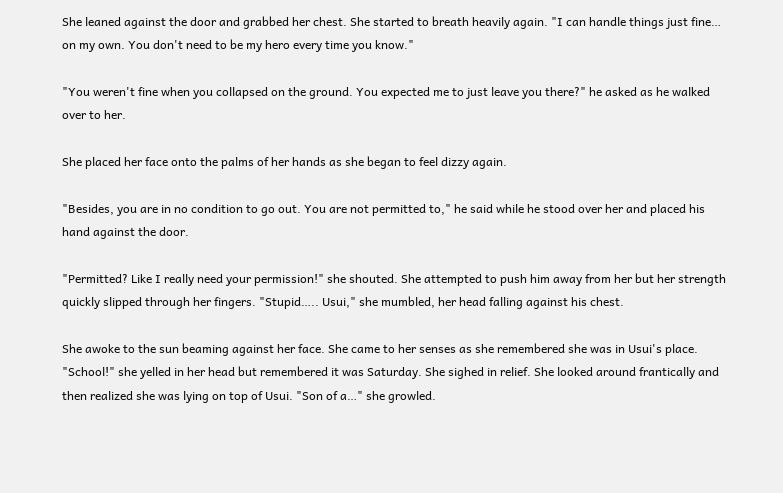She leaned against the door and grabbed her chest. She started to breath heavily again. "I can handle things just fine… on my own. You don't need to be my hero every time you know."

"You weren't fine when you collapsed on the ground. You expected me to just leave you there?" he asked as he walked over to her.

She placed her face onto the palms of her hands as she began to feel dizzy again.

"Besides, you are in no condition to go out. You are not permitted to," he said while he stood over her and placed his hand against the door.

"Permitted? Like I really need your permission!" she shouted. She attempted to push him away from her but her strength quickly slipped through her fingers. "Stupid….. Usui," she mumbled, her head falling against his chest.

She awoke to the sun beaming against her face. She came to her senses as she remembered she was in Usui's place. "School!" she yelled in her head but remembered it was Saturday. She sighed in relief. She looked around frantically and then realized she was lying on top of Usui. "Son of a…" she growled.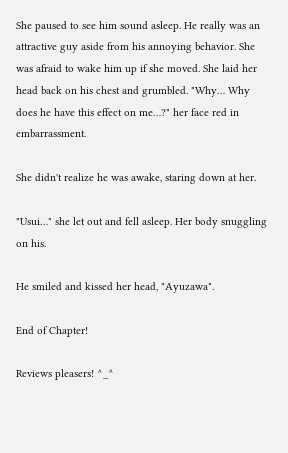She paused to see him sound asleep. He really was an attractive guy aside from his annoying behavior. She was afraid to wake him up if she moved. She laid her head back on his chest and grumbled. "Why… Why does he have this effect on me…?" her face red in embarrassment.

She didn't realize he was awake, staring down at her.

"Usui…" she let out and fell asleep. Her body snuggling on his.

He smiled and kissed her head, "Ayuzawa".

End of Chapter!

Reviews pleasers! ^_^